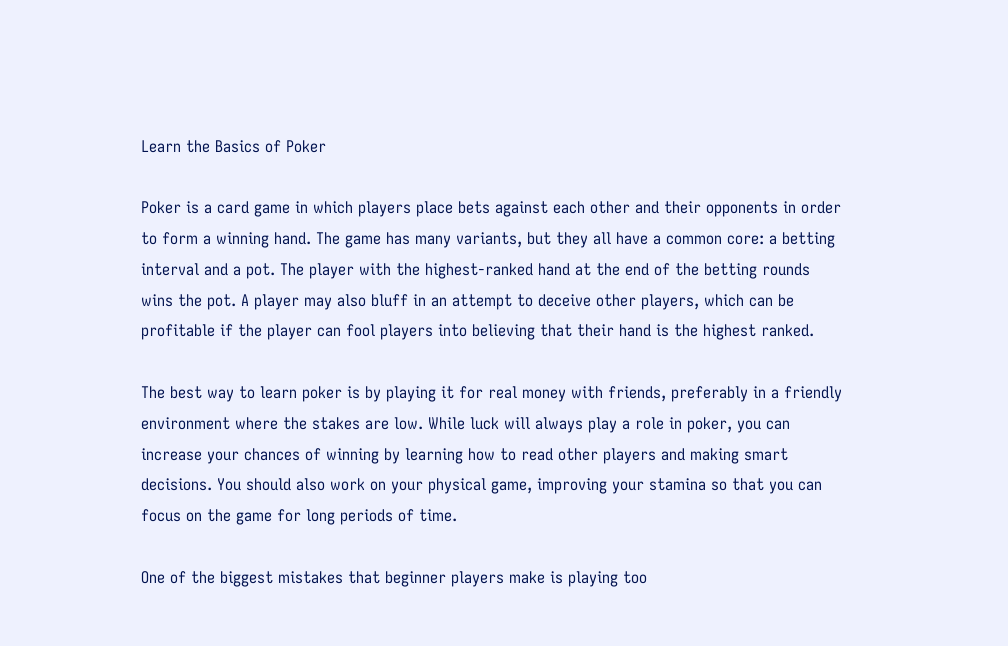Learn the Basics of Poker

Poker is a card game in which players place bets against each other and their opponents in order to form a winning hand. The game has many variants, but they all have a common core: a betting interval and a pot. The player with the highest-ranked hand at the end of the betting rounds wins the pot. A player may also bluff in an attempt to deceive other players, which can be profitable if the player can fool players into believing that their hand is the highest ranked.

The best way to learn poker is by playing it for real money with friends, preferably in a friendly environment where the stakes are low. While luck will always play a role in poker, you can increase your chances of winning by learning how to read other players and making smart decisions. You should also work on your physical game, improving your stamina so that you can focus on the game for long periods of time.

One of the biggest mistakes that beginner players make is playing too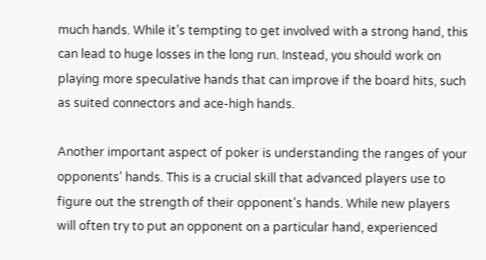much hands. While it’s tempting to get involved with a strong hand, this can lead to huge losses in the long run. Instead, you should work on playing more speculative hands that can improve if the board hits, such as suited connectors and ace-high hands.

Another important aspect of poker is understanding the ranges of your opponents’ hands. This is a crucial skill that advanced players use to figure out the strength of their opponent’s hands. While new players will often try to put an opponent on a particular hand, experienced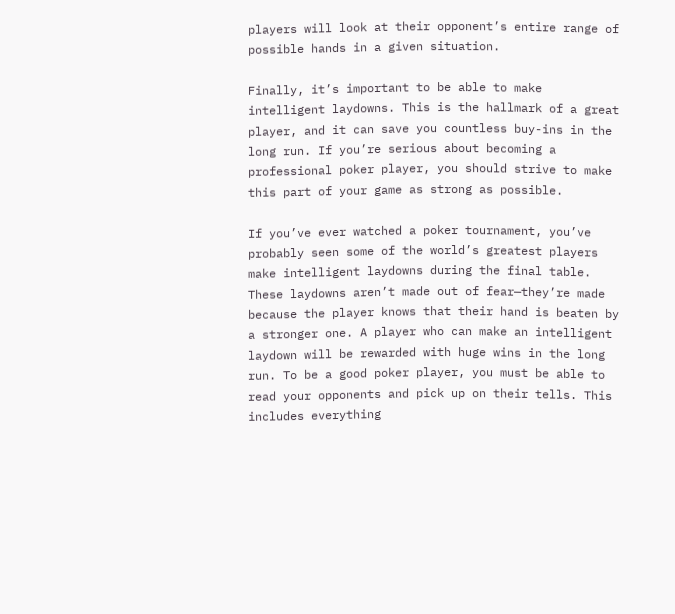players will look at their opponent’s entire range of possible hands in a given situation.

Finally, it’s important to be able to make intelligent laydowns. This is the hallmark of a great player, and it can save you countless buy-ins in the long run. If you’re serious about becoming a professional poker player, you should strive to make this part of your game as strong as possible.

If you’ve ever watched a poker tournament, you’ve probably seen some of the world’s greatest players make intelligent laydowns during the final table. These laydowns aren’t made out of fear—they’re made because the player knows that their hand is beaten by a stronger one. A player who can make an intelligent laydown will be rewarded with huge wins in the long run. To be a good poker player, you must be able to read your opponents and pick up on their tells. This includes everything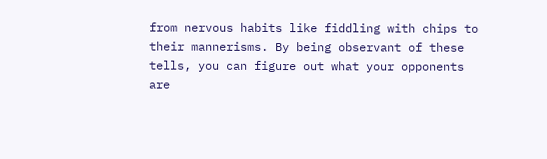from nervous habits like fiddling with chips to their mannerisms. By being observant of these tells, you can figure out what your opponents are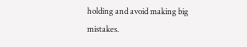holding and avoid making big mistakes.